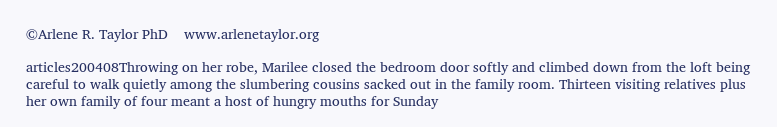©Arlene R. Taylor PhD    www.arlenetaylor.org

articles200408Throwing on her robe, Marilee closed the bedroom door softly and climbed down from the loft being careful to walk quietly among the slumbering cousins sacked out in the family room. Thirteen visiting relatives plus her own family of four meant a host of hungry mouths for Sunday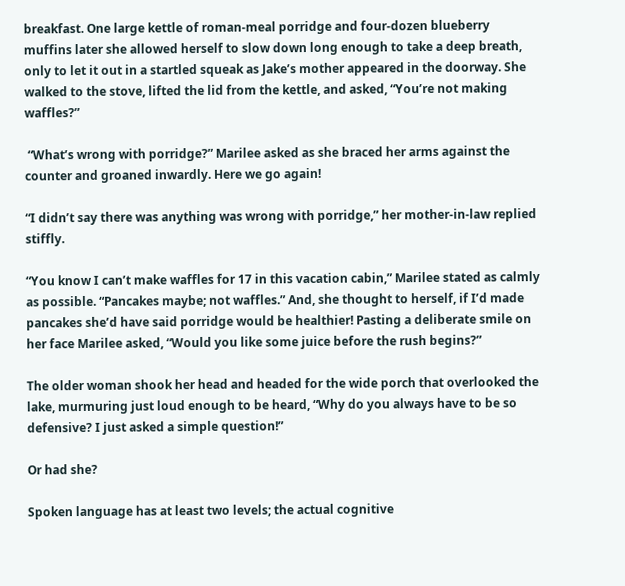breakfast. One large kettle of roman-meal porridge and four-dozen blueberry muffins later she allowed herself to slow down long enough to take a deep breath, only to let it out in a startled squeak as Jake’s mother appeared in the doorway. She walked to the stove, lifted the lid from the kettle, and asked, “You’re not making waffles?”

 “What’s wrong with porridge?” Marilee asked as she braced her arms against the counter and groaned inwardly. Here we go again!

“I didn’t say there was anything was wrong with porridge,” her mother-in-law replied stiffly.

“You know I can’t make waffles for 17 in this vacation cabin,” Marilee stated as calmly as possible. “Pancakes maybe; not waffles.” And, she thought to herself, if I’d made pancakes she’d have said porridge would be healthier! Pasting a deliberate smile on her face Marilee asked, “Would you like some juice before the rush begins?”

The older woman shook her head and headed for the wide porch that overlooked the lake, murmuring just loud enough to be heard, “Why do you always have to be so defensive? I just asked a simple question!”

Or had she?

Spoken language has at least two levels; the actual cognitive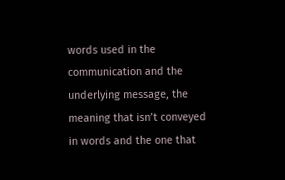words used in the communication and the underlying message, the meaning that isn’t conveyed in words and the one that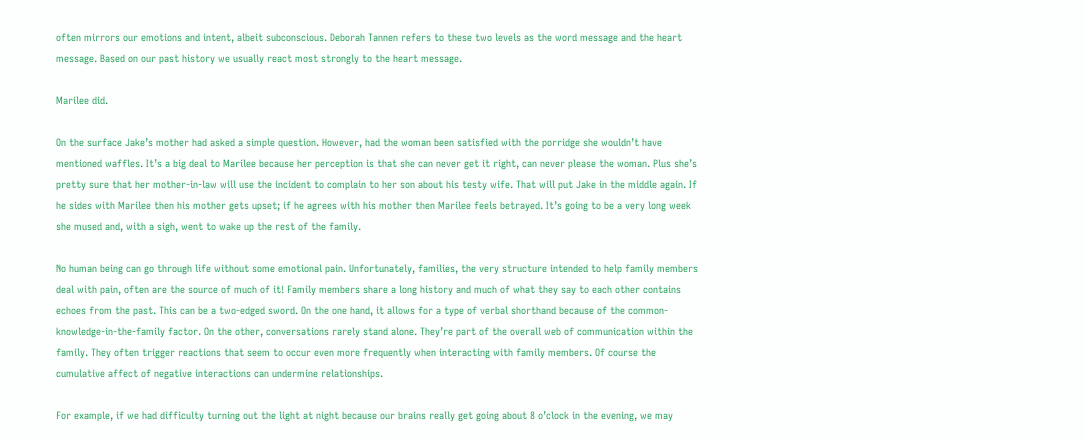often mirrors our emotions and intent, albeit subconscious. Deborah Tannen refers to these two levels as the word message and the heart message. Based on our past history we usually react most strongly to the heart message.

Marilee did.

On the surface Jake’s mother had asked a simple question. However, had the woman been satisfied with the porridge she wouldn’t have mentioned waffles. It’s a big deal to Marilee because her perception is that she can never get it right, can never please the woman. Plus she’s pretty sure that her mother-in-law will use the incident to complain to her son about his testy wife. That will put Jake in the middle again. If he sides with Marilee then his mother gets upset; if he agrees with his mother then Marilee feels betrayed. It’s going to be a very long week she mused and, with a sigh, went to wake up the rest of the family.

No human being can go through life without some emotional pain. Unfortunately, families, the very structure intended to help family members deal with pain, often are the source of much of it! Family members share a long history and much of what they say to each other contains echoes from the past. This can be a two-edged sword. On the one hand, it allows for a type of verbal shorthand because of the common-knowledge-in-the-family factor. On the other, conversations rarely stand alone. They’re part of the overall web of communication within the family. They often trigger reactions that seem to occur even more frequently when interacting with family members. Of course the cumulative affect of negative interactions can undermine relationships.

For example, if we had difficulty turning out the light at night because our brains really get going about 8 o’clock in the evening, we may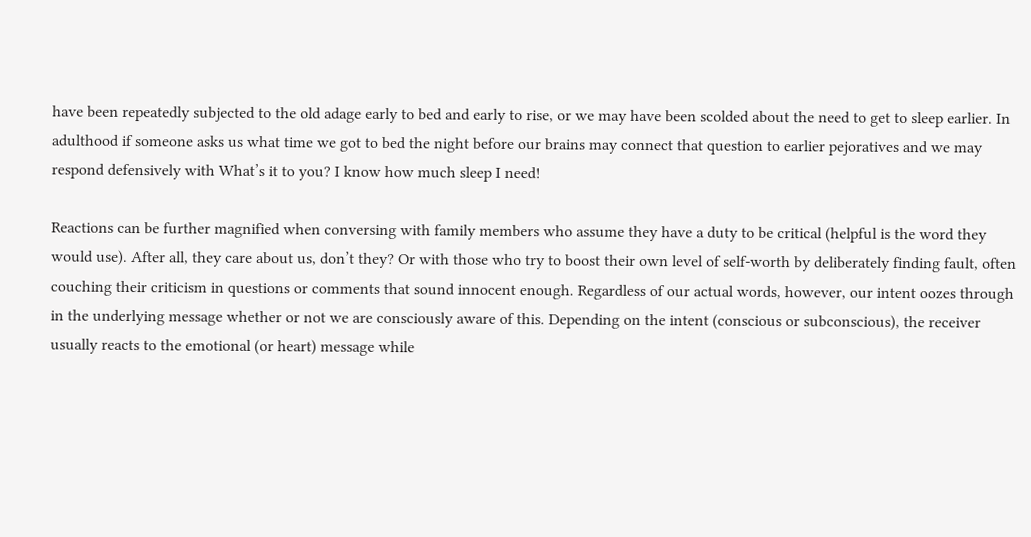have been repeatedly subjected to the old adage early to bed and early to rise, or we may have been scolded about the need to get to sleep earlier. In adulthood if someone asks us what time we got to bed the night before our brains may connect that question to earlier pejoratives and we may respond defensively with What’s it to you? I know how much sleep I need!

Reactions can be further magnified when conversing with family members who assume they have a duty to be critical (helpful is the word they would use). After all, they care about us, don’t they? Or with those who try to boost their own level of self-worth by deliberately finding fault, often couching their criticism in questions or comments that sound innocent enough. Regardless of our actual words, however, our intent oozes through in the underlying message whether or not we are consciously aware of this. Depending on the intent (conscious or subconscious), the receiver usually reacts to the emotional (or heart) message while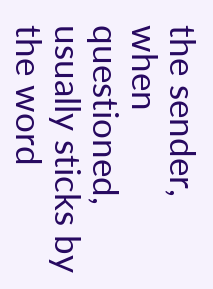the sender, when questioned, usually sticks by the word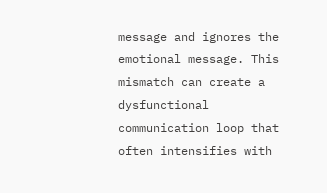message and ignores the emotional message. This mismatch can create a dysfunctional communication loop that often intensifies with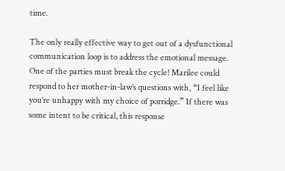time.

The only really effective way to get out of a dysfunctional communication loop is to address the emotional message. One of the parties must break the cycle! Marilee could respond to her mother-in-law’s questions with, “I feel like you’re unhappy with my choice of porridge.” If there was some intent to be critical, this response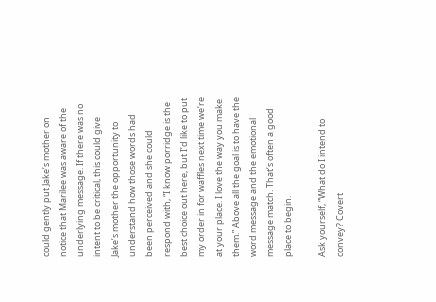could gently put Jake’s mother on notice that Marilee was aware of the underlying message. If there was no intent to be critical, this could give Jake’s mother the opportunity to understand how those words had been perceived and she could respond with, “I know porridge is the best choice out here, but I’d like to put my order in for waffles next time we’re at your place. I love the way you make them.” Above all the goal is to have the word message and the emotional message match. That’s often a good place to begin.

Ask yourself, “What do I intend to convey? Covert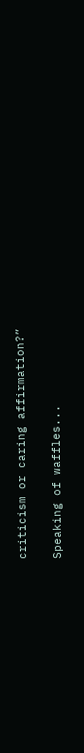criticism or caring affirmation?”

Speaking of waffles...